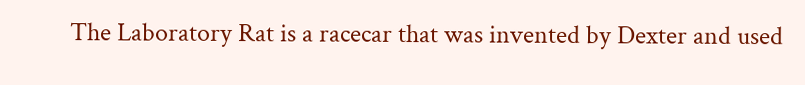The Laboratory Rat is a racecar that was invented by Dexter and used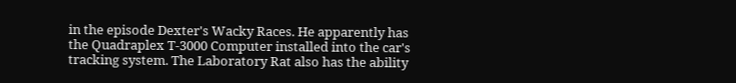in the episode Dexter's Wacky Races. He apparently has the Quadraplex T-3000 Computer installed into the car's tracking system. The Laboratory Rat also has the ability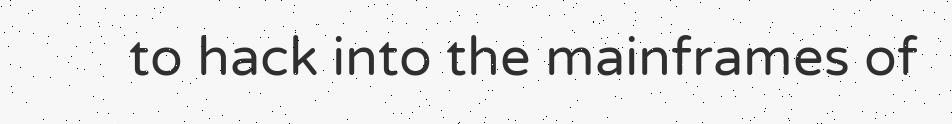to hack into the mainframes of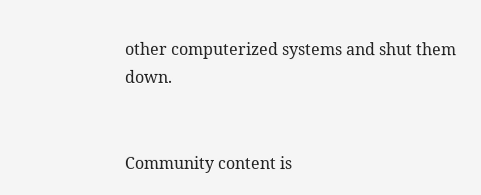other computerized systems and shut them down.


Community content is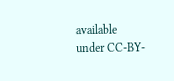available under CC-BY-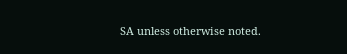SA unless otherwise noted.